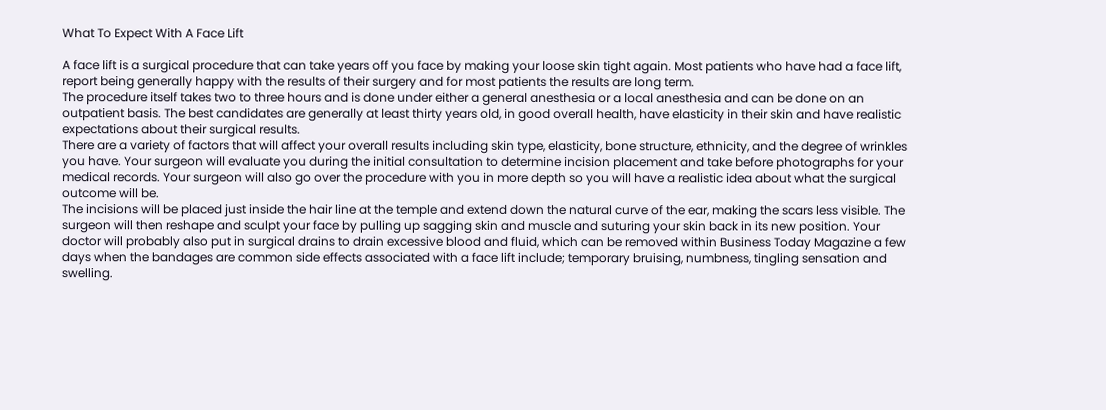What To Expect With A Face Lift

A face lift is a surgical procedure that can take years off you face by making your loose skin tight again. Most patients who have had a face lift, report being generally happy with the results of their surgery and for most patients the results are long term.
The procedure itself takes two to three hours and is done under either a general anesthesia or a local anesthesia and can be done on an outpatient basis. The best candidates are generally at least thirty years old, in good overall health, have elasticity in their skin and have realistic expectations about their surgical results.
There are a variety of factors that will affect your overall results including skin type, elasticity, bone structure, ethnicity, and the degree of wrinkles you have. Your surgeon will evaluate you during the initial consultation to determine incision placement and take before photographs for your medical records. Your surgeon will also go over the procedure with you in more depth so you will have a realistic idea about what the surgical outcome will be.
The incisions will be placed just inside the hair line at the temple and extend down the natural curve of the ear, making the scars less visible. The surgeon will then reshape and sculpt your face by pulling up sagging skin and muscle and suturing your skin back in its new position. Your doctor will probably also put in surgical drains to drain excessive blood and fluid, which can be removed within Business Today Magazine a few days when the bandages are common side effects associated with a face lift include; temporary bruising, numbness, tingling sensation and swelling.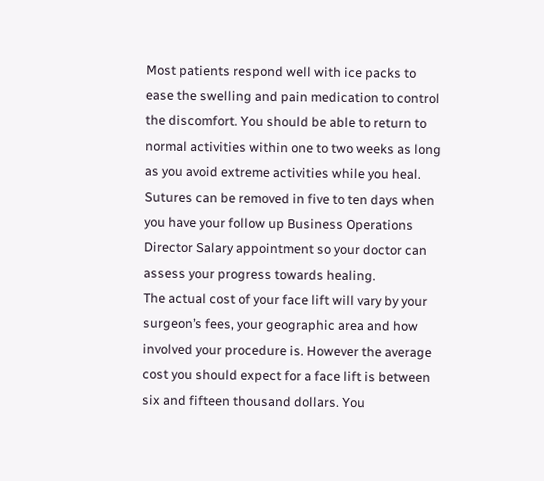Most patients respond well with ice packs to ease the swelling and pain medication to control the discomfort. You should be able to return to normal activities within one to two weeks as long as you avoid extreme activities while you heal.
Sutures can be removed in five to ten days when you have your follow up Business Operations Director Salary appointment so your doctor can assess your progress towards healing.
The actual cost of your face lift will vary by your surgeon’s fees, your geographic area and how involved your procedure is. However the average cost you should expect for a face lift is between six and fifteen thousand dollars. You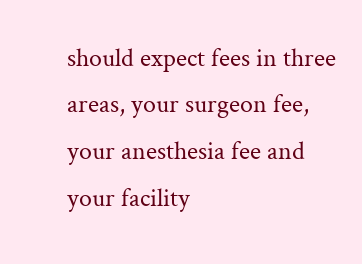should expect fees in three areas, your surgeon fee, your anesthesia fee and your facility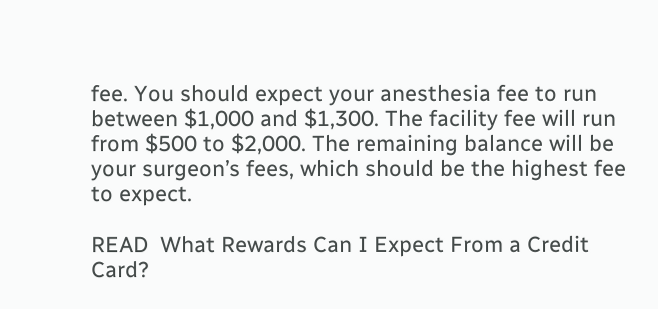fee. You should expect your anesthesia fee to run between $1,000 and $1,300. The facility fee will run from $500 to $2,000. The remaining balance will be your surgeon’s fees, which should be the highest fee to expect.

READ  What Rewards Can I Expect From a Credit Card?